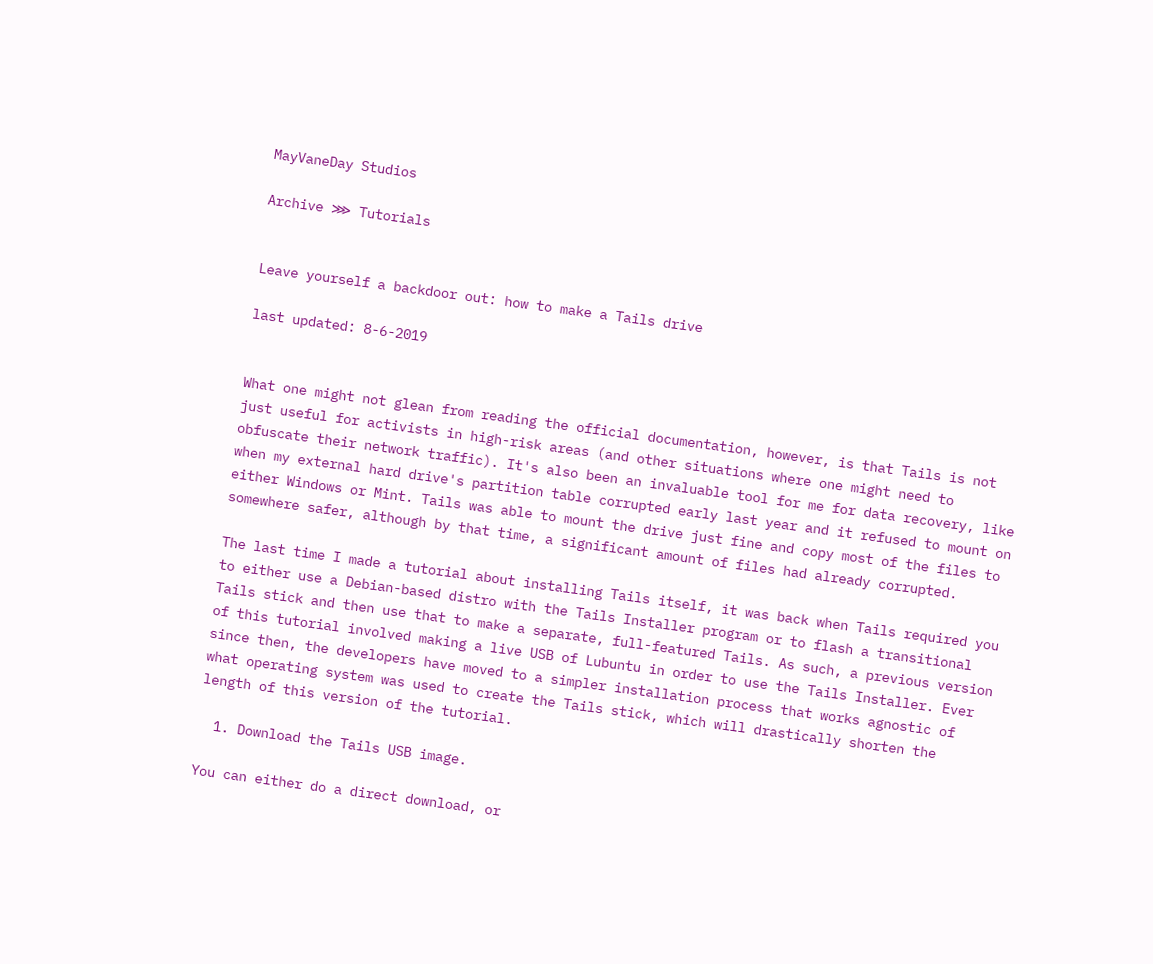MayVaneDay Studios

Archive ⋙ Tutorials


Leave yourself a backdoor out: how to make a Tails drive

last updated: 8-6-2019


What one might not glean from reading the official documentation, however, is that Tails is not just useful for activists in high-risk areas (and other situations where one might need to obfuscate their network traffic). It's also been an invaluable tool for me for data recovery, like when my external hard drive's partition table corrupted early last year and it refused to mount on either Windows or Mint. Tails was able to mount the drive just fine and copy most of the files to somewhere safer, although by that time, a significant amount of files had already corrupted.

The last time I made a tutorial about installing Tails itself, it was back when Tails required you to either use a Debian-based distro with the Tails Installer program or to flash a transitional Tails stick and then use that to make a separate, full-featured Tails. As such, a previous version of this tutorial involved making a live USB of Lubuntu in order to use the Tails Installer. Ever since then, the developers have moved to a simpler installation process that works agnostic of what operating system was used to create the Tails stick, which will drastically shorten the length of this version of the tutorial.

  1. Download the Tails USB image.

You can either do a direct download, or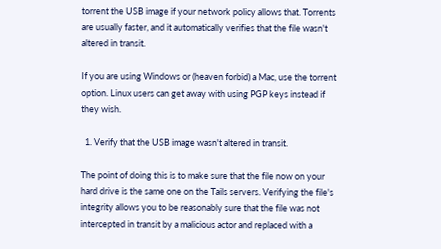torrent the USB image if your network policy allows that. Torrents are usually faster, and it automatically verifies that the file wasn't altered in transit.

If you are using Windows or (heaven forbid) a Mac, use the torrent option. Linux users can get away with using PGP keys instead if they wish.

  1. Verify that the USB image wasn't altered in transit.

The point of doing this is to make sure that the file now on your hard drive is the same one on the Tails servers. Verifying the file's integrity allows you to be reasonably sure that the file was not intercepted in transit by a malicious actor and replaced with a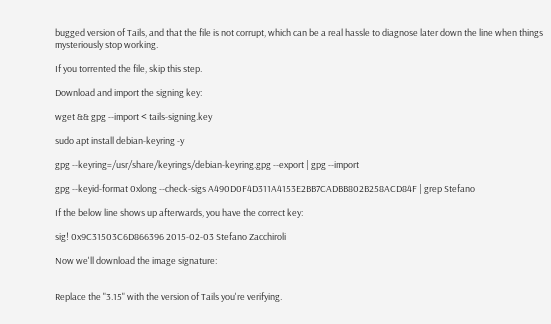bugged version of Tails, and that the file is not corrupt, which can be a real hassle to diagnose later down the line when things mysteriously stop working.

If you torrented the file, skip this step.

Download and import the signing key:

wget && gpg --import < tails-signing.key

sudo apt install debian-keyring -y

gpg --keyring=/usr/share/keyrings/debian-keyring.gpg --export | gpg --import

gpg --keyid-format 0xlong --check-sigs A490D0F4D311A4153E2BB7CADBB802B258ACD84F | grep Stefano

If the below line shows up afterwards, you have the correct key:

sig! 0x9C31503C6D866396 2015-02-03 Stefano Zacchiroli

Now we'll download the image signature:


Replace the "3.15" with the version of Tails you're verifying.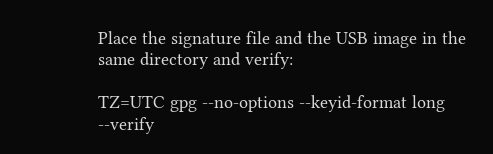Place the signature file and the USB image in the same directory and verify:

TZ=UTC gpg --no-options --keyid-format long --verify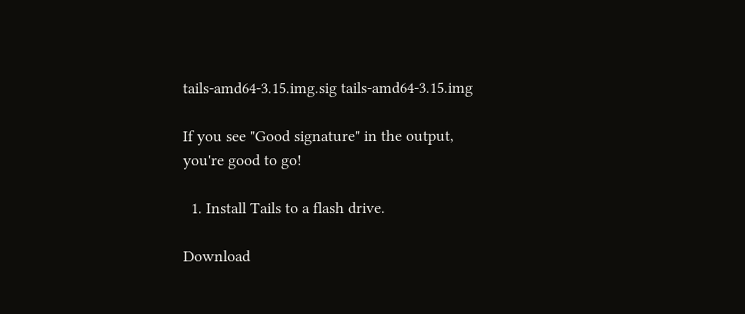tails-amd64-3.15.img.sig tails-amd64-3.15.img

If you see "Good signature" in the output, you're good to go!

  1. Install Tails to a flash drive.

Download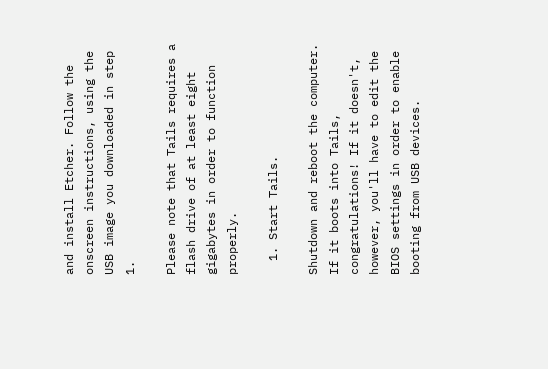and install Etcher. Follow the onscreen instructions, using the USB image you downloaded in step 1.

Please note that Tails requires a flash drive of at least eight gigabytes in order to function properly.

  1. Start Tails.

Shutdown and reboot the computer. If it boots into Tails, congratulations! If it doesn't, however, you'll have to edit the BIOS settings in order to enable booting from USB devices.